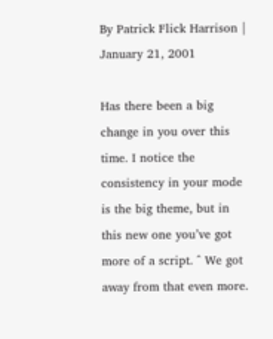By Patrick Flick Harrison | January 21, 2001

Has there been a big change in you over this time. I notice the consistency in your mode is the big theme, but in this new one you’ve got more of a script. ^ We got away from that even more.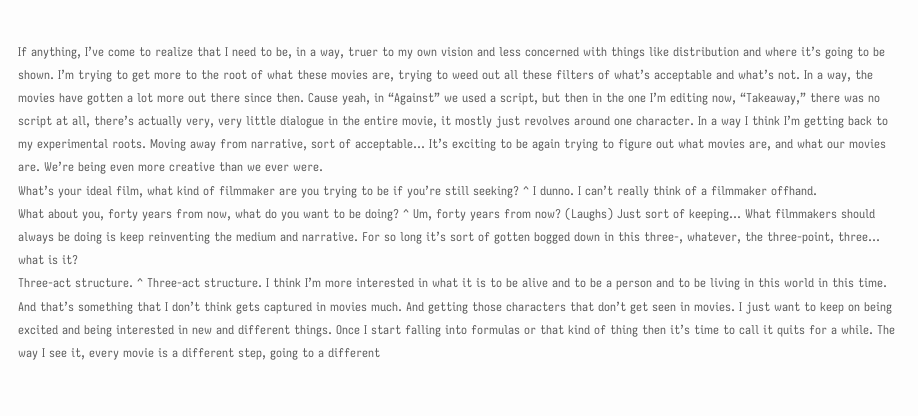If anything, I’ve come to realize that I need to be, in a way, truer to my own vision and less concerned with things like distribution and where it’s going to be shown. I’m trying to get more to the root of what these movies are, trying to weed out all these filters of what’s acceptable and what’s not. In a way, the movies have gotten a lot more out there since then. Cause yeah, in “Against” we used a script, but then in the one I’m editing now, “Takeaway,” there was no script at all, there’s actually very, very little dialogue in the entire movie, it mostly just revolves around one character. In a way I think I’m getting back to my experimental roots. Moving away from narrative, sort of acceptable… It’s exciting to be again trying to figure out what movies are, and what our movies are. We’re being even more creative than we ever were.
What’s your ideal film, what kind of filmmaker are you trying to be if you’re still seeking? ^ I dunno. I can’t really think of a filmmaker offhand.
What about you, forty years from now, what do you want to be doing? ^ Um, forty years from now? (Laughs) Just sort of keeping… What filmmakers should always be doing is keep reinventing the medium and narrative. For so long it’s sort of gotten bogged down in this three-, whatever, the three-point, three… what is it?
Three-act structure. ^ Three-act structure. I think I’m more interested in what it is to be alive and to be a person and to be living in this world in this time. And that’s something that I don’t think gets captured in movies much. And getting those characters that don’t get seen in movies. I just want to keep on being excited and being interested in new and different things. Once I start falling into formulas or that kind of thing then it’s time to call it quits for a while. The way I see it, every movie is a different step, going to a different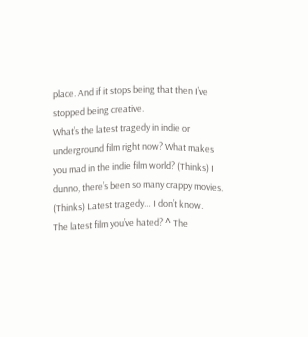place. And if it stops being that then I’ve stopped being creative.
What’s the latest tragedy in indie or underground film right now? What makes you mad in the indie film world? (Thinks) I dunno, there’s been so many crappy movies. (Thinks) Latest tragedy… I don’t know.
The latest film you’ve hated? ^ The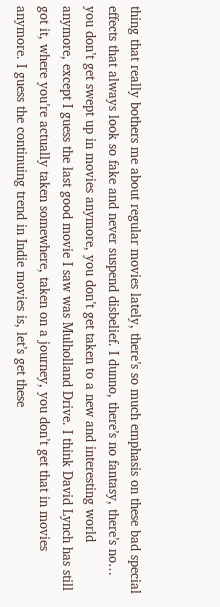thing that really bothers me about regular movies lately, there’s so much emphasis on these bad special effects that always look so fake and never suspend disbelief. I dunno, there’s no fantasy, there’s no… you don’t get swept up in movies anymore, you don’t get taken to a new and interesting world anymore, except I guess the last good movie I saw was Mulholland Drive. I think David Lynch has still got it, where you’re actually taken somewhere, taken on a journey, you don’t get that in movies anymore. I guess the continuing trend in Indie movies is, let’s get these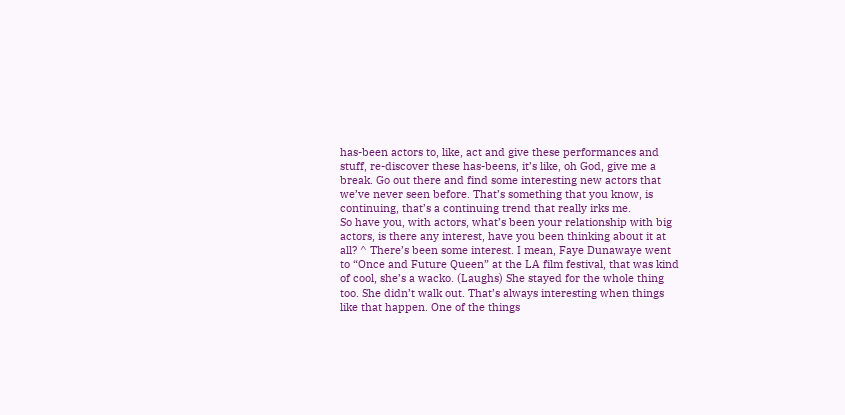has-been actors to, like, act and give these performances and stuff, re-discover these has-beens, it’s like, oh God, give me a break. Go out there and find some interesting new actors that we’ve never seen before. That’s something that you know, is continuing, that’s a continuing trend that really irks me.
So have you, with actors, what’s been your relationship with big actors, is there any interest, have you been thinking about it at all? ^ There’s been some interest. I mean, Faye Dunawaye went to “Once and Future Queen” at the LA film festival, that was kind of cool, she’s a wacko. (Laughs) She stayed for the whole thing too. She didn’t walk out. That’s always interesting when things like that happen. One of the things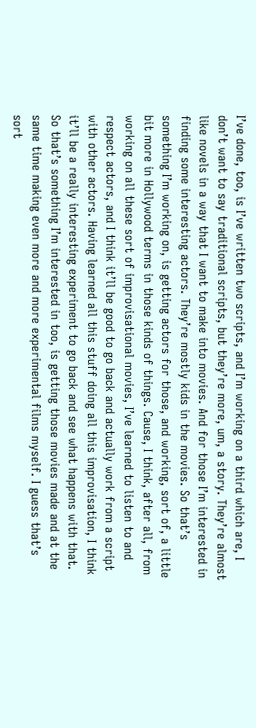I’ve done, too, is I’ve written two scripts, and I’m working on a third which are, I don’t want to say traditional scripts, but they’re more, um, a story. They’re almost like novels in a way that I want to make into movies. And for those I’m interested in finding some interesting actors. They’re mostly kids in the movies. So that’s something I’m working on, is getting actors for those, and working, sort of, a little bit more in Hollywood terms in those kinds of things. Cause, I think, after all, from working on all these sort of improvisational movies, I’ve learned to listen to and respect actors, and I think it’ll be good to go back and actually work from a script with other actors. Having learned all this stuff doing all this improvisation, I think it’ll be a really interesting experiment to go back and see what happens with that. So that’s something I’m interested in too, is getting those movies made and at the same time making even more and more experimental films myself. I guess that’s sort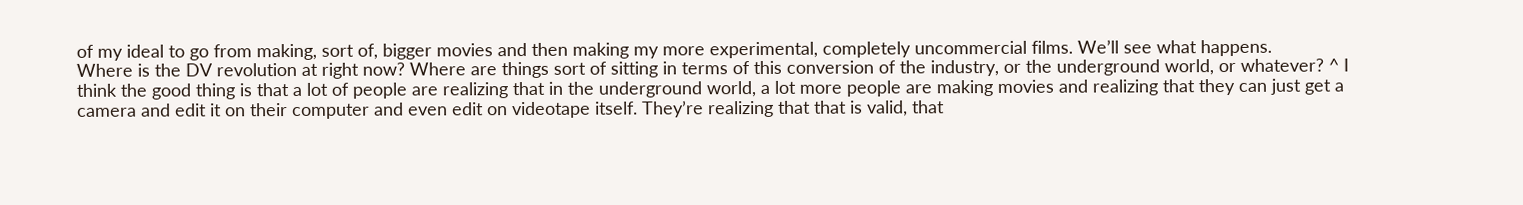of my ideal to go from making, sort of, bigger movies and then making my more experimental, completely uncommercial films. We’ll see what happens.
Where is the DV revolution at right now? Where are things sort of sitting in terms of this conversion of the industry, or the underground world, or whatever? ^ I think the good thing is that a lot of people are realizing that in the underground world, a lot more people are making movies and realizing that they can just get a camera and edit it on their computer and even edit on videotape itself. They’re realizing that that is valid, that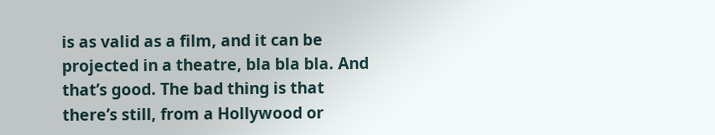is as valid as a film, and it can be projected in a theatre, bla bla bla. And that’s good. The bad thing is that there’s still, from a Hollywood or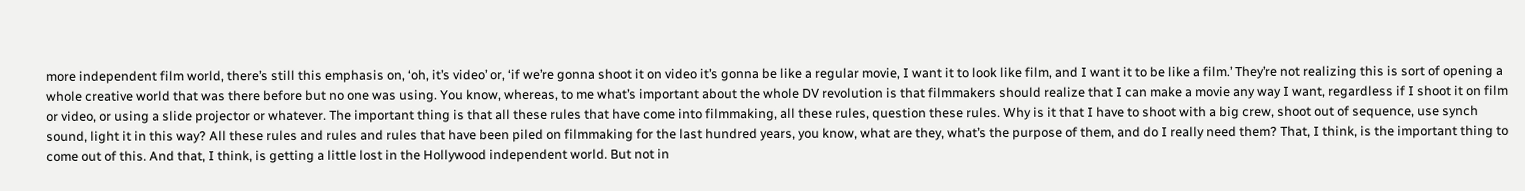more independent film world, there’s still this emphasis on, ‘oh, it’s video’ or, ‘if we’re gonna shoot it on video it’s gonna be like a regular movie, I want it to look like film, and I want it to be like a film.’ They’re not realizing this is sort of opening a whole creative world that was there before but no one was using. You know, whereas, to me what’s important about the whole DV revolution is that filmmakers should realize that I can make a movie any way I want, regardless if I shoot it on film or video, or using a slide projector or whatever. The important thing is that all these rules that have come into filmmaking, all these rules, question these rules. Why is it that I have to shoot with a big crew, shoot out of sequence, use synch sound, light it in this way? All these rules and rules and rules that have been piled on filmmaking for the last hundred years, you know, what are they, what’s the purpose of them, and do I really need them? That, I think, is the important thing to come out of this. And that, I think, is getting a little lost in the Hollywood independent world. But not in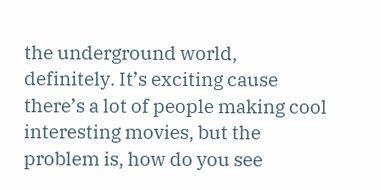the underground world, definitely. It’s exciting cause there’s a lot of people making cool interesting movies, but the problem is, how do you see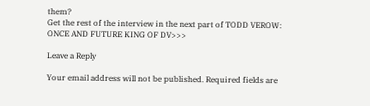them?
Get the rest of the interview in the next part of TODD VEROW: ONCE AND FUTURE KING OF DV>>>

Leave a Reply

Your email address will not be published. Required fields are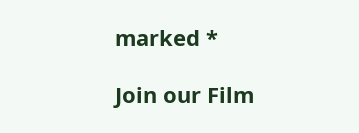marked *

Join our Film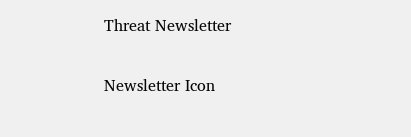Threat Newsletter

Newsletter Icon